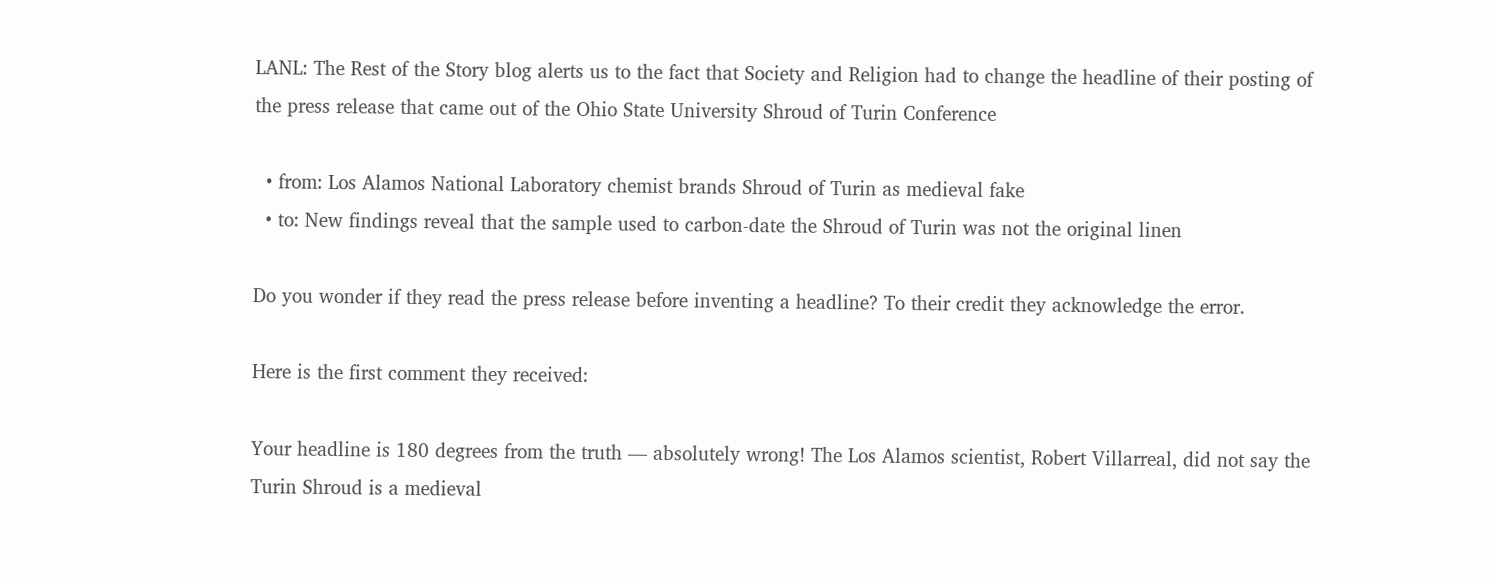LANL: The Rest of the Story blog alerts us to the fact that Society and Religion had to change the headline of their posting of the press release that came out of the Ohio State University Shroud of Turin Conference

  • from: Los Alamos National Laboratory chemist brands Shroud of Turin as medieval fake
  • to: New findings reveal that the sample used to carbon-date the Shroud of Turin was not the original linen

Do you wonder if they read the press release before inventing a headline? To their credit they acknowledge the error.

Here is the first comment they received:

Your headline is 180 degrees from the truth — absolutely wrong! The Los Alamos scientist, Robert Villarreal, did not say the Turin Shroud is a medieval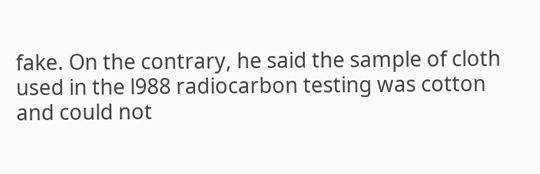fake. On the contrary, he said the sample of cloth used in the l988 radiocarbon testing was cotton and could not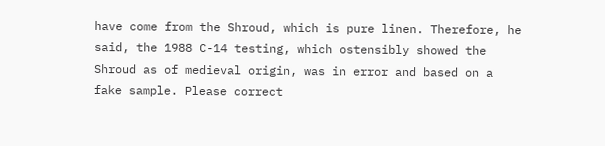have come from the Shroud, which is pure linen. Therefore, he said, the 1988 C-14 testing, which ostensibly showed the Shroud as of medieval origin, was in error and based on a fake sample. Please correct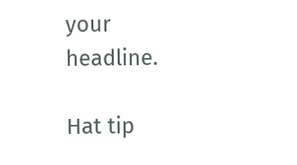your headline.

Hat tip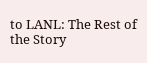to LANL: The Rest of the Story